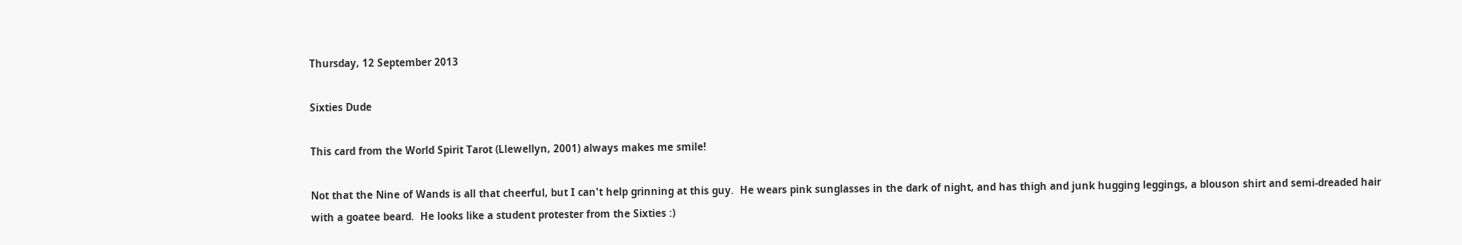Thursday, 12 September 2013

Sixties Dude

This card from the World Spirit Tarot (Llewellyn, 2001) always makes me smile!

Not that the Nine of Wands is all that cheerful, but I can't help grinning at this guy.  He wears pink sunglasses in the dark of night, and has thigh and junk hugging leggings, a blouson shirt and semi-dreaded hair with a goatee beard.  He looks like a student protester from the Sixties :)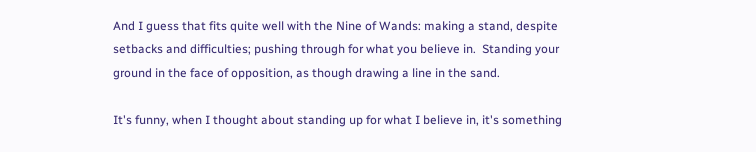And I guess that fits quite well with the Nine of Wands: making a stand, despite setbacks and difficulties; pushing through for what you believe in.  Standing your ground in the face of opposition, as though drawing a line in the sand.

It's funny, when I thought about standing up for what I believe in, it's something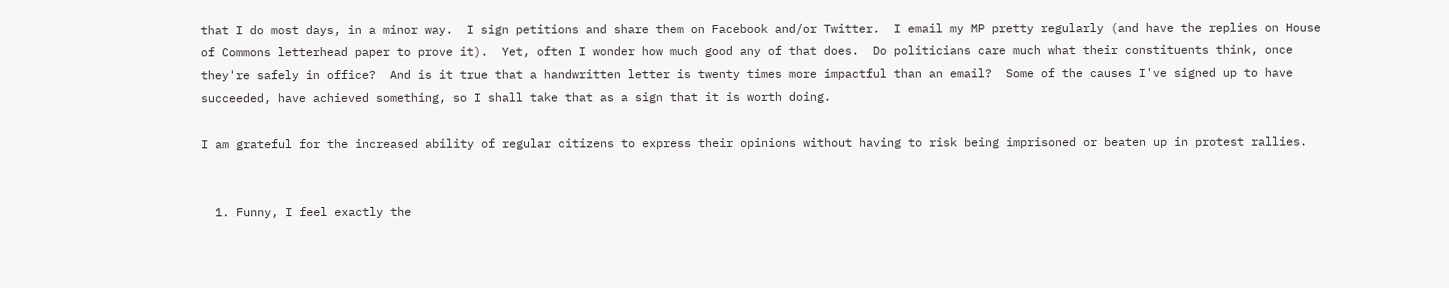that I do most days, in a minor way.  I sign petitions and share them on Facebook and/or Twitter.  I email my MP pretty regularly (and have the replies on House of Commons letterhead paper to prove it).  Yet, often I wonder how much good any of that does.  Do politicians care much what their constituents think, once they're safely in office?  And is it true that a handwritten letter is twenty times more impactful than an email?  Some of the causes I've signed up to have succeeded, have achieved something, so I shall take that as a sign that it is worth doing.

I am grateful for the increased ability of regular citizens to express their opinions without having to risk being imprisoned or beaten up in protest rallies.


  1. Funny, I feel exactly the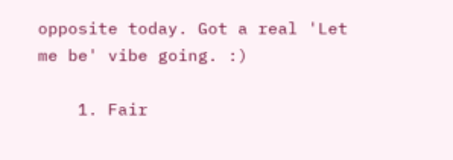opposite today. Got a real 'Let me be' vibe going. :)

    1. Fair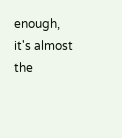enough, it's almost the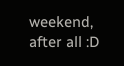weekend, after all :D